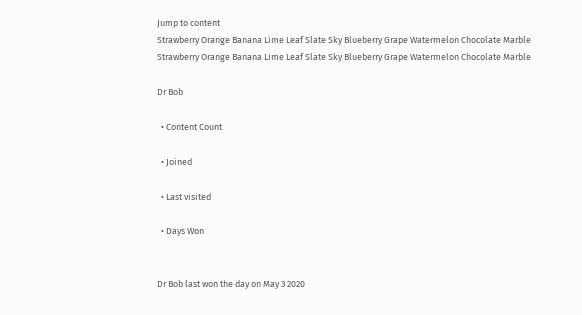Jump to content
Strawberry Orange Banana Lime Leaf Slate Sky Blueberry Grape Watermelon Chocolate Marble
Strawberry Orange Banana Lime Leaf Slate Sky Blueberry Grape Watermelon Chocolate Marble

Dr Bob

  • Content Count

  • Joined

  • Last visited

  • Days Won


Dr Bob last won the day on May 3 2020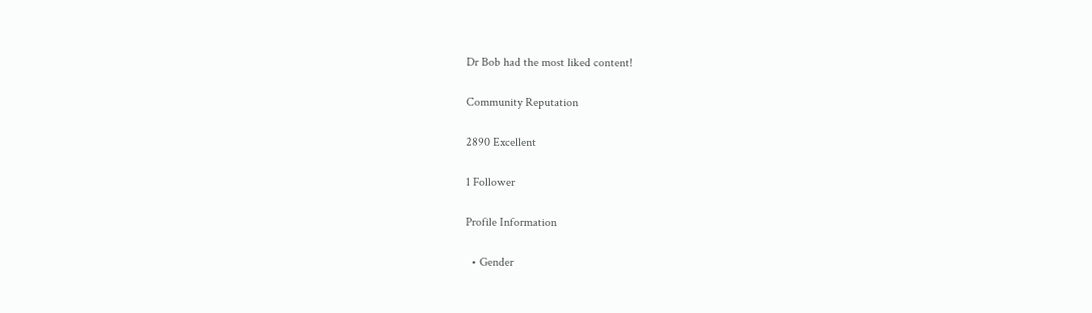Dr Bob had the most liked content!

Community Reputation

2890 Excellent

1 Follower

Profile Information

  • Gender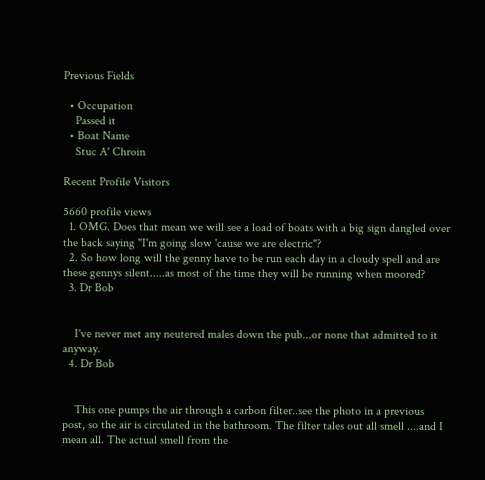Previous Fields

  • Occupation
    Passed it
  • Boat Name
    Stuc A' Chroin

Recent Profile Visitors

5660 profile views
  1. OMG. Does that mean we will see a load of boats with a big sign dangled over the back saying "I'm going slow 'cause we are electric"?
  2. So how long will the genny have to be run each day in a cloudy spell and are these gennys silent.....as most of the time they will be running when moored?
  3. Dr Bob


    I've never met any neutered males down the pub...or none that admitted to it anyway.
  4. Dr Bob


    This one pumps the air through a carbon filter..see the photo in a previous post, so the air is circulated in the bathroom. The filter tales out all smell ....and I mean all. The actual smell from the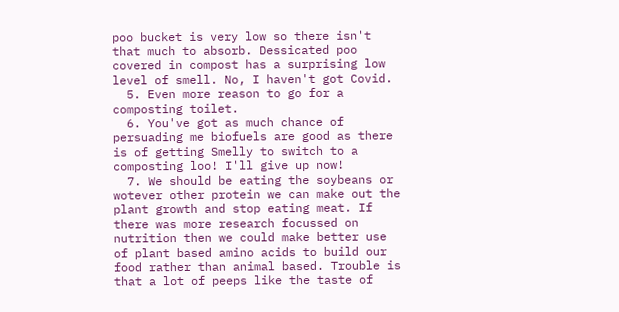poo bucket is very low so there isn't that much to absorb. Dessicated poo covered in compost has a surprising low level of smell. No, I haven't got Covid.
  5. Even more reason to go for a composting toilet.
  6. You've got as much chance of persuading me biofuels are good as there is of getting Smelly to switch to a composting loo! I'll give up now!
  7. We should be eating the soybeans or wotever other protein we can make out the plant growth and stop eating meat. If there was more research focussed on nutrition then we could make better use of plant based amino acids to build our food rather than animal based. Trouble is that a lot of peeps like the taste of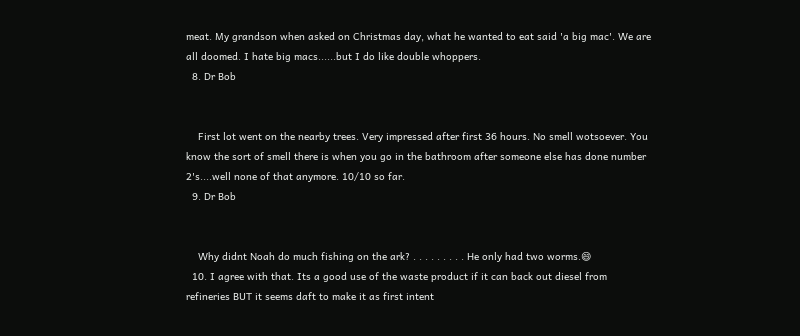meat. My grandson when asked on Christmas day, what he wanted to eat said 'a big mac'. We are all doomed. I hate big macs......but I do like double whoppers.
  8. Dr Bob


    First lot went on the nearby trees. Very impressed after first 36 hours. No smell wotsoever. You know the sort of smell there is when you go in the bathroom after someone else has done number 2's....well none of that anymore. 10/10 so far.
  9. Dr Bob


    Why didnt Noah do much fishing on the ark? . . . . . . . . . He only had two worms.😄
  10. I agree with that. Its a good use of the waste product if it can back out diesel from refineries BUT it seems daft to make it as first intent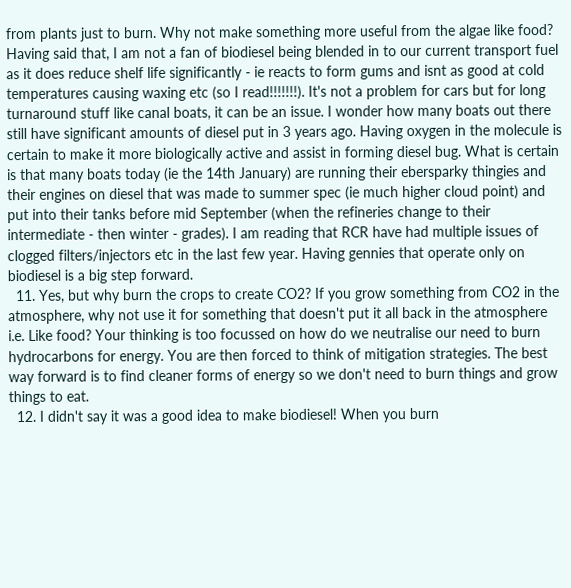from plants just to burn. Why not make something more useful from the algae like food? Having said that, I am not a fan of biodiesel being blended in to our current transport fuel as it does reduce shelf life significantly - ie reacts to form gums and isnt as good at cold temperatures causing waxing etc (so I read!!!!!!!). It's not a problem for cars but for long turnaround stuff like canal boats, it can be an issue. I wonder how many boats out there still have significant amounts of diesel put in 3 years ago. Having oxygen in the molecule is certain to make it more biologically active and assist in forming diesel bug. What is certain is that many boats today (ie the 14th January) are running their ebersparky thingies and their engines on diesel that was made to summer spec (ie much higher cloud point) and put into their tanks before mid September (when the refineries change to their intermediate - then winter - grades). I am reading that RCR have had multiple issues of clogged filters/injectors etc in the last few year. Having gennies that operate only on biodiesel is a big step forward.
  11. Yes, but why burn the crops to create CO2? If you grow something from CO2 in the atmosphere, why not use it for something that doesn't put it all back in the atmosphere i.e. Like food? Your thinking is too focussed on how do we neutralise our need to burn hydrocarbons for energy. You are then forced to think of mitigation strategies. The best way forward is to find cleaner forms of energy so we don't need to burn things and grow things to eat.
  12. I didn't say it was a good idea to make biodiesel! When you burn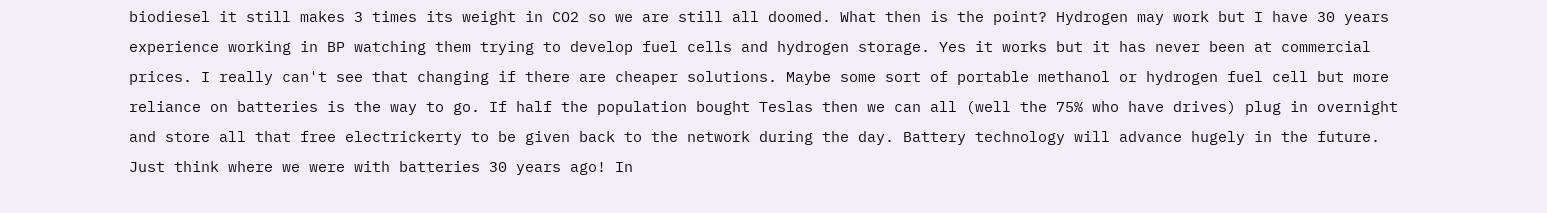biodiesel it still makes 3 times its weight in CO2 so we are still all doomed. What then is the point? Hydrogen may work but I have 30 years experience working in BP watching them trying to develop fuel cells and hydrogen storage. Yes it works but it has never been at commercial prices. I really can't see that changing if there are cheaper solutions. Maybe some sort of portable methanol or hydrogen fuel cell but more reliance on batteries is the way to go. If half the population bought Teslas then we can all (well the 75% who have drives) plug in overnight and store all that free electrickerty to be given back to the network during the day. Battery technology will advance hugely in the future. Just think where we were with batteries 30 years ago! In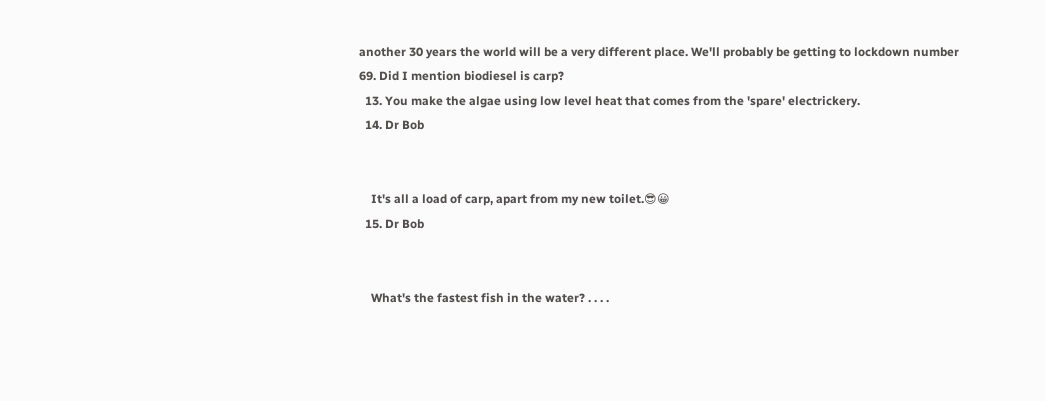another 30 years the world will be a very different place. We'll probably be getting to lockdown number 69. Did I mention biodiesel is carp?
  13. You make the algae using low level heat that comes from the 'spare' electrickery.
  14. Dr Bob


    It's all a load of carp, apart from my new toilet.😎😀
  15. Dr Bob


    What's the fastest fish in the water? . . . .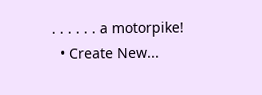. . . . . . a motorpike!
  • Create New...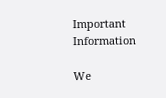Important Information

We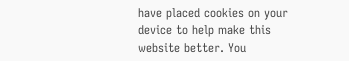have placed cookies on your device to help make this website better. You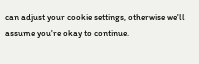can adjust your cookie settings, otherwise we'll assume you're okay to continue.